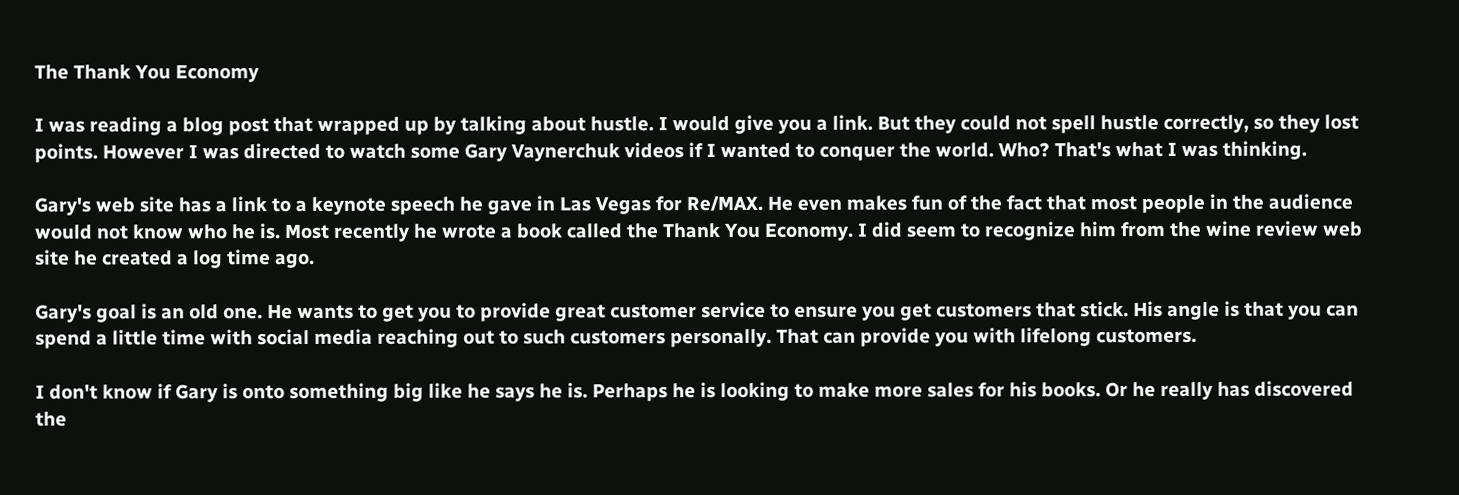The Thank You Economy

I was reading a blog post that wrapped up by talking about hustle. I would give you a link. But they could not spell hustle correctly, so they lost points. However I was directed to watch some Gary Vaynerchuk videos if I wanted to conquer the world. Who? That's what I was thinking.

Gary's web site has a link to a keynote speech he gave in Las Vegas for Re/MAX. He even makes fun of the fact that most people in the audience would not know who he is. Most recently he wrote a book called the Thank You Economy. I did seem to recognize him from the wine review web site he created a log time ago.

Gary's goal is an old one. He wants to get you to provide great customer service to ensure you get customers that stick. His angle is that you can spend a little time with social media reaching out to such customers personally. That can provide you with lifelong customers.

I don't know if Gary is onto something big like he says he is. Perhaps he is looking to make more sales for his books. Or he really has discovered the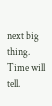next big thing. Time will tell.